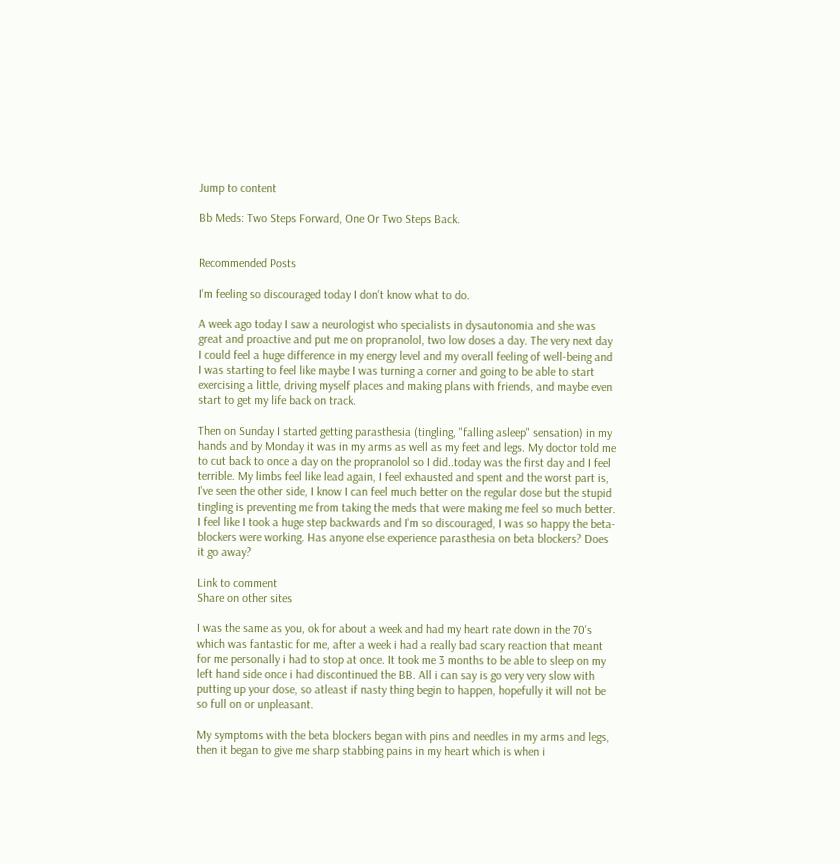Jump to content

Bb Meds: Two Steps Forward, One Or Two Steps Back.


Recommended Posts

I'm feeling so discouraged today I don't know what to do.

A week ago today I saw a neurologist who specialists in dysautonomia and she was great and proactive and put me on propranolol, two low doses a day. The very next day I could feel a huge difference in my energy level and my overall feeling of well-being and I was starting to feel like maybe I was turning a corner and going to be able to start exercising a little, driving myself places and making plans with friends, and maybe even start to get my life back on track.

Then on Sunday I started getting parasthesia (tingling, "falling asleep" sensation) in my hands and by Monday it was in my arms as well as my feet and legs. My doctor told me to cut back to once a day on the propranolol so I did..today was the first day and I feel terrible. My limbs feel like lead again, I feel exhausted and spent and the worst part is, I've seen the other side, I know I can feel much better on the regular dose but the stupid tingling is preventing me from taking the meds that were making me feel so much better. I feel like I took a huge step backwards and I'm so discouraged, I was so happy the beta-blockers were working. Has anyone else experience parasthesia on beta blockers? Does it go away?

Link to comment
Share on other sites

I was the same as you, ok for about a week and had my heart rate down in the 70's which was fantastic for me, after a week i had a really bad scary reaction that meant for me personally i had to stop at once. It took me 3 months to be able to sleep on my left hand side once i had discontinued the BB. All i can say is go very very slow with putting up your dose, so atleast if nasty thing begin to happen, hopefully it will not be so full on or unpleasant.

My symptoms with the beta blockers began with pins and needles in my arms and legs, then it began to give me sharp stabbing pains in my heart which is when i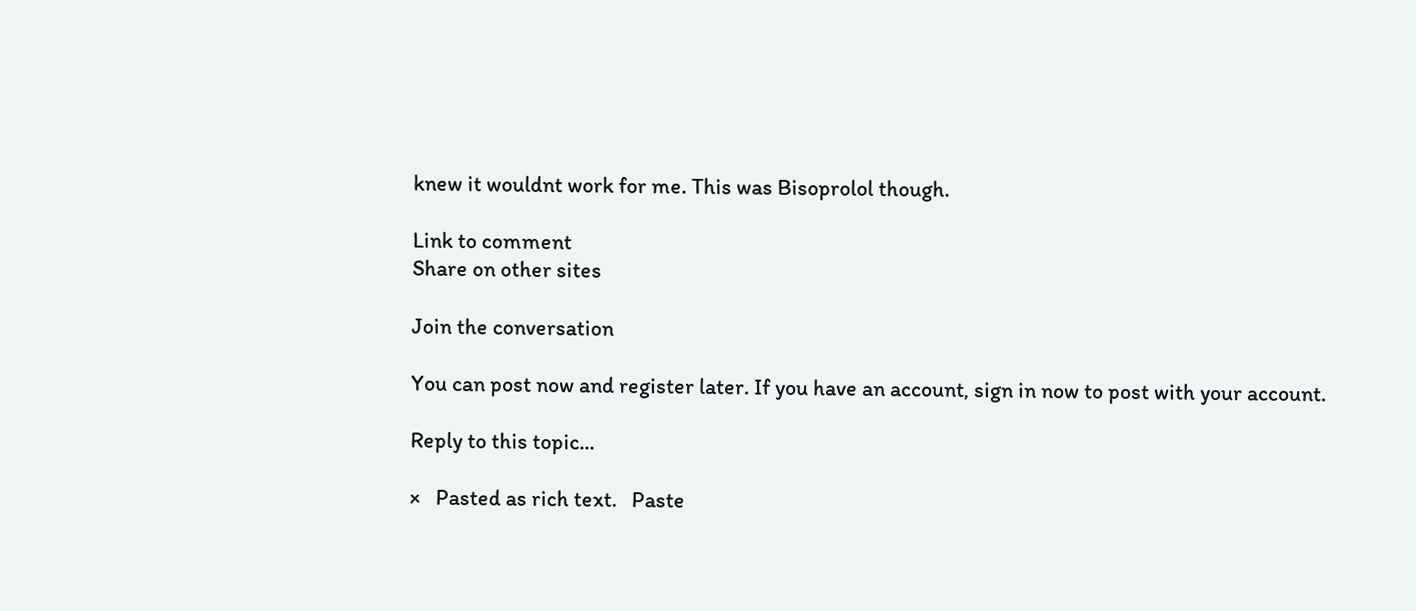knew it wouldnt work for me. This was Bisoprolol though.

Link to comment
Share on other sites

Join the conversation

You can post now and register later. If you have an account, sign in now to post with your account.

Reply to this topic...

×   Pasted as rich text.   Paste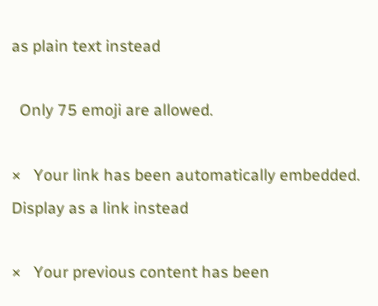as plain text instead

  Only 75 emoji are allowed.

×   Your link has been automatically embedded.   Display as a link instead

×   Your previous content has been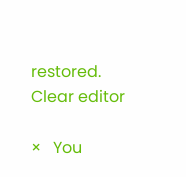restored.   Clear editor

×   You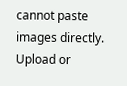cannot paste images directly. Upload or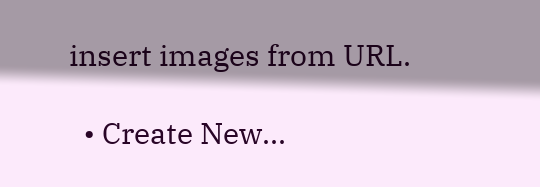insert images from URL.

  • Create New...